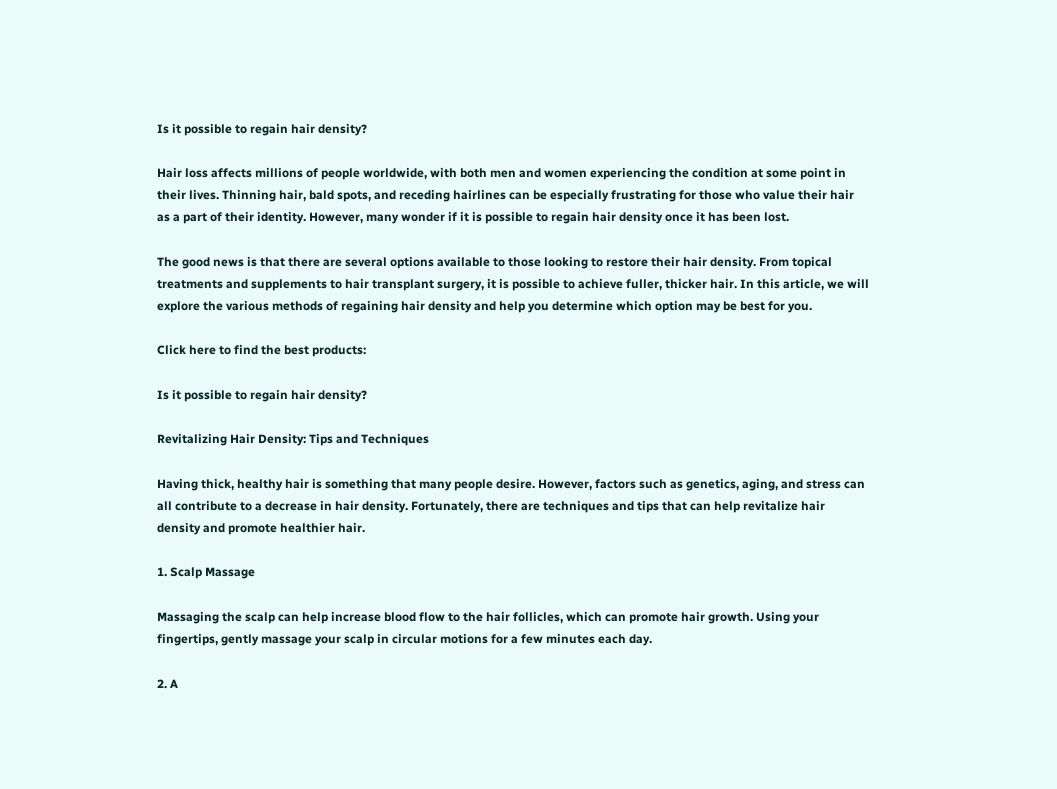Is it possible to regain hair density?

Hair loss affects millions of people worldwide, with both men and women experiencing the condition at some point in their lives. Thinning hair, bald spots, and receding hairlines can be especially frustrating for those who value their hair as a part of their identity. However, many wonder if it is possible to regain hair density once it has been lost.

The good news is that there are several options available to those looking to restore their hair density. From topical treatments and supplements to hair transplant surgery, it is possible to achieve fuller, thicker hair. In this article, we will explore the various methods of regaining hair density and help you determine which option may be best for you.

Click here to find the best products:

Is it possible to regain hair density?

Revitalizing Hair Density: Tips and Techniques

Having thick, healthy hair is something that many people desire. However, factors such as genetics, aging, and stress can all contribute to a decrease in hair density. Fortunately, there are techniques and tips that can help revitalize hair density and promote healthier hair.

1. Scalp Massage

Massaging the scalp can help increase blood flow to the hair follicles, which can promote hair growth. Using your fingertips, gently massage your scalp in circular motions for a few minutes each day.

2. A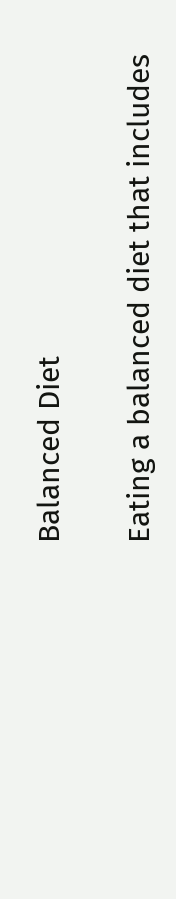Balanced Diet

Eating a balanced diet that includes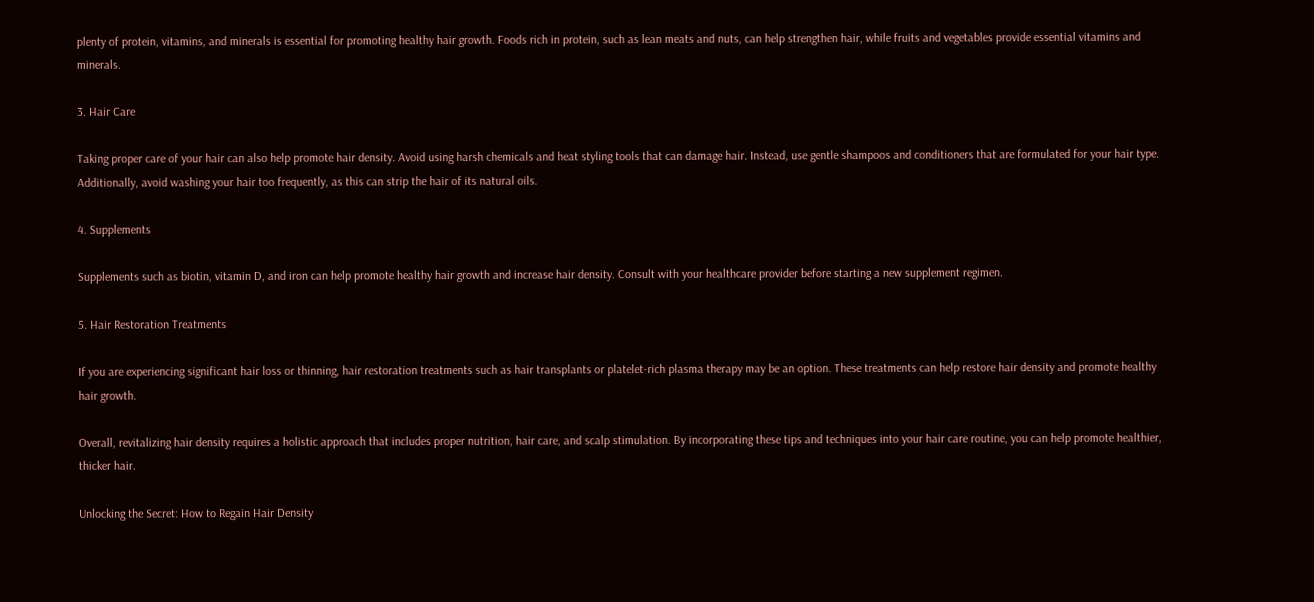plenty of protein, vitamins, and minerals is essential for promoting healthy hair growth. Foods rich in protein, such as lean meats and nuts, can help strengthen hair, while fruits and vegetables provide essential vitamins and minerals.

3. Hair Care

Taking proper care of your hair can also help promote hair density. Avoid using harsh chemicals and heat styling tools that can damage hair. Instead, use gentle shampoos and conditioners that are formulated for your hair type. Additionally, avoid washing your hair too frequently, as this can strip the hair of its natural oils.

4. Supplements

Supplements such as biotin, vitamin D, and iron can help promote healthy hair growth and increase hair density. Consult with your healthcare provider before starting a new supplement regimen.

5. Hair Restoration Treatments

If you are experiencing significant hair loss or thinning, hair restoration treatments such as hair transplants or platelet-rich plasma therapy may be an option. These treatments can help restore hair density and promote healthy hair growth.

Overall, revitalizing hair density requires a holistic approach that includes proper nutrition, hair care, and scalp stimulation. By incorporating these tips and techniques into your hair care routine, you can help promote healthier, thicker hair.

Unlocking the Secret: How to Regain Hair Density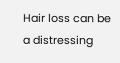Hair loss can be a distressing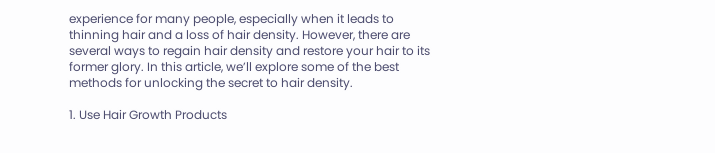experience for many people, especially when it leads to thinning hair and a loss of hair density. However, there are several ways to regain hair density and restore your hair to its former glory. In this article, we’ll explore some of the best methods for unlocking the secret to hair density.

1. Use Hair Growth Products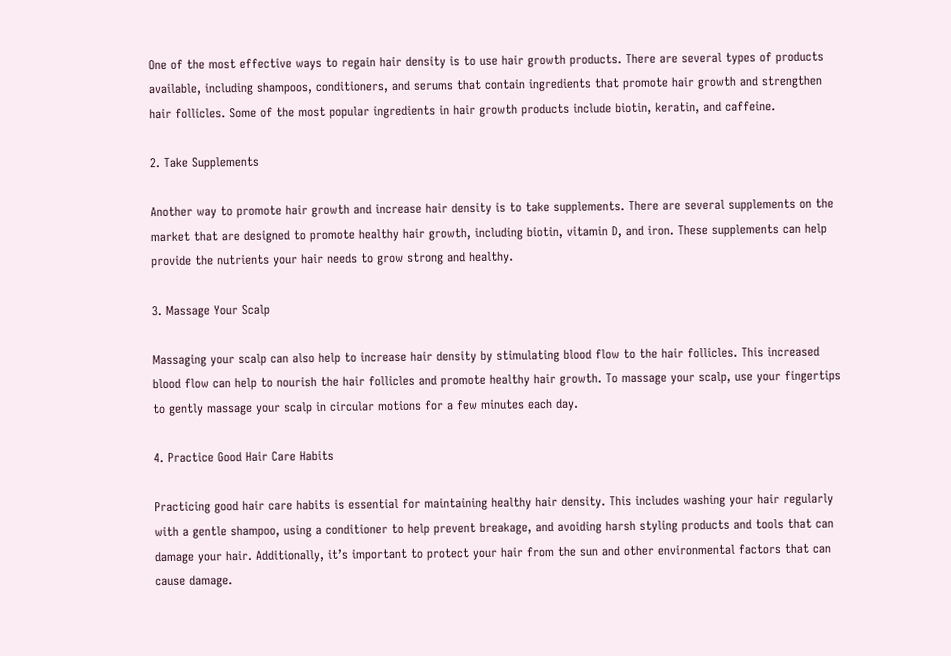One of the most effective ways to regain hair density is to use hair growth products. There are several types of products available, including shampoos, conditioners, and serums that contain ingredients that promote hair growth and strengthen hair follicles. Some of the most popular ingredients in hair growth products include biotin, keratin, and caffeine.

2. Take Supplements

Another way to promote hair growth and increase hair density is to take supplements. There are several supplements on the market that are designed to promote healthy hair growth, including biotin, vitamin D, and iron. These supplements can help provide the nutrients your hair needs to grow strong and healthy.

3. Massage Your Scalp

Massaging your scalp can also help to increase hair density by stimulating blood flow to the hair follicles. This increased blood flow can help to nourish the hair follicles and promote healthy hair growth. To massage your scalp, use your fingertips to gently massage your scalp in circular motions for a few minutes each day.

4. Practice Good Hair Care Habits

Practicing good hair care habits is essential for maintaining healthy hair density. This includes washing your hair regularly with a gentle shampoo, using a conditioner to help prevent breakage, and avoiding harsh styling products and tools that can damage your hair. Additionally, it’s important to protect your hair from the sun and other environmental factors that can cause damage.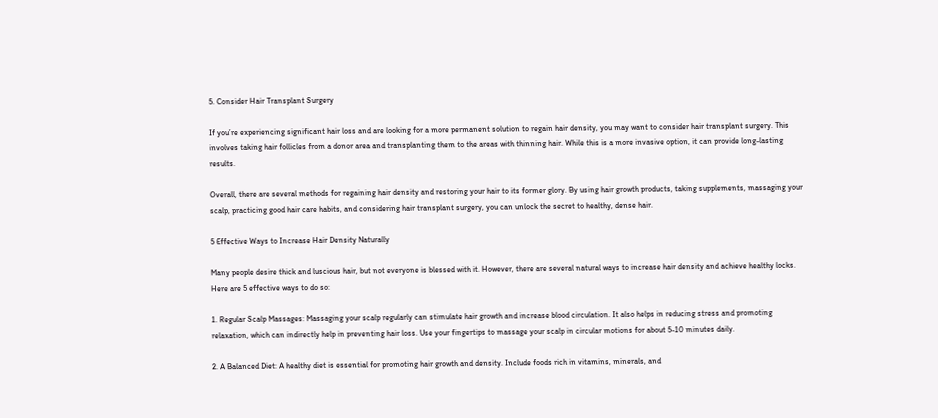5. Consider Hair Transplant Surgery

If you’re experiencing significant hair loss and are looking for a more permanent solution to regain hair density, you may want to consider hair transplant surgery. This involves taking hair follicles from a donor area and transplanting them to the areas with thinning hair. While this is a more invasive option, it can provide long-lasting results.

Overall, there are several methods for regaining hair density and restoring your hair to its former glory. By using hair growth products, taking supplements, massaging your scalp, practicing good hair care habits, and considering hair transplant surgery, you can unlock the secret to healthy, dense hair.

5 Effective Ways to Increase Hair Density Naturally

Many people desire thick and luscious hair, but not everyone is blessed with it. However, there are several natural ways to increase hair density and achieve healthy locks. Here are 5 effective ways to do so:

1. Regular Scalp Massages: Massaging your scalp regularly can stimulate hair growth and increase blood circulation. It also helps in reducing stress and promoting relaxation, which can indirectly help in preventing hair loss. Use your fingertips to massage your scalp in circular motions for about 5-10 minutes daily.

2. A Balanced Diet: A healthy diet is essential for promoting hair growth and density. Include foods rich in vitamins, minerals, and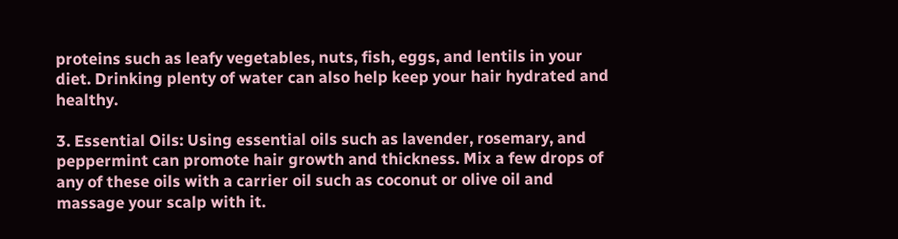proteins such as leafy vegetables, nuts, fish, eggs, and lentils in your diet. Drinking plenty of water can also help keep your hair hydrated and healthy.

3. Essential Oils: Using essential oils such as lavender, rosemary, and peppermint can promote hair growth and thickness. Mix a few drops of any of these oils with a carrier oil such as coconut or olive oil and massage your scalp with it.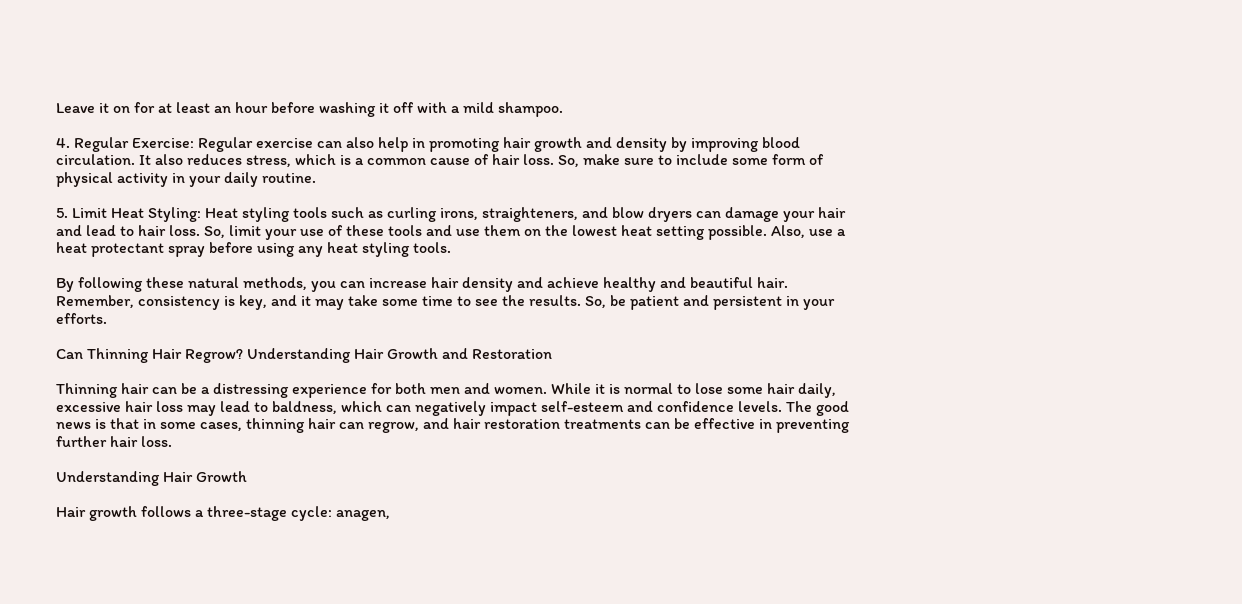Leave it on for at least an hour before washing it off with a mild shampoo.

4. Regular Exercise: Regular exercise can also help in promoting hair growth and density by improving blood circulation. It also reduces stress, which is a common cause of hair loss. So, make sure to include some form of physical activity in your daily routine.

5. Limit Heat Styling: Heat styling tools such as curling irons, straighteners, and blow dryers can damage your hair and lead to hair loss. So, limit your use of these tools and use them on the lowest heat setting possible. Also, use a heat protectant spray before using any heat styling tools.

By following these natural methods, you can increase hair density and achieve healthy and beautiful hair. Remember, consistency is key, and it may take some time to see the results. So, be patient and persistent in your efforts.

Can Thinning Hair Regrow? Understanding Hair Growth and Restoration

Thinning hair can be a distressing experience for both men and women. While it is normal to lose some hair daily, excessive hair loss may lead to baldness, which can negatively impact self-esteem and confidence levels. The good news is that in some cases, thinning hair can regrow, and hair restoration treatments can be effective in preventing further hair loss.

Understanding Hair Growth

Hair growth follows a three-stage cycle: anagen,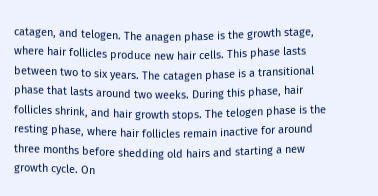catagen, and telogen. The anagen phase is the growth stage, where hair follicles produce new hair cells. This phase lasts between two to six years. The catagen phase is a transitional phase that lasts around two weeks. During this phase, hair follicles shrink, and hair growth stops. The telogen phase is the resting phase, where hair follicles remain inactive for around three months before shedding old hairs and starting a new growth cycle. On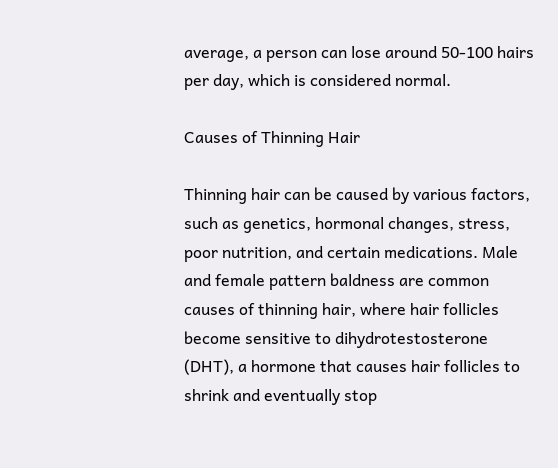average, a person can lose around 50-100 hairs per day, which is considered normal.

Causes of Thinning Hair

Thinning hair can be caused by various factors, such as genetics, hormonal changes, stress, poor nutrition, and certain medications. Male and female pattern baldness are common causes of thinning hair, where hair follicles become sensitive to dihydrotestosterone (DHT), a hormone that causes hair follicles to shrink and eventually stop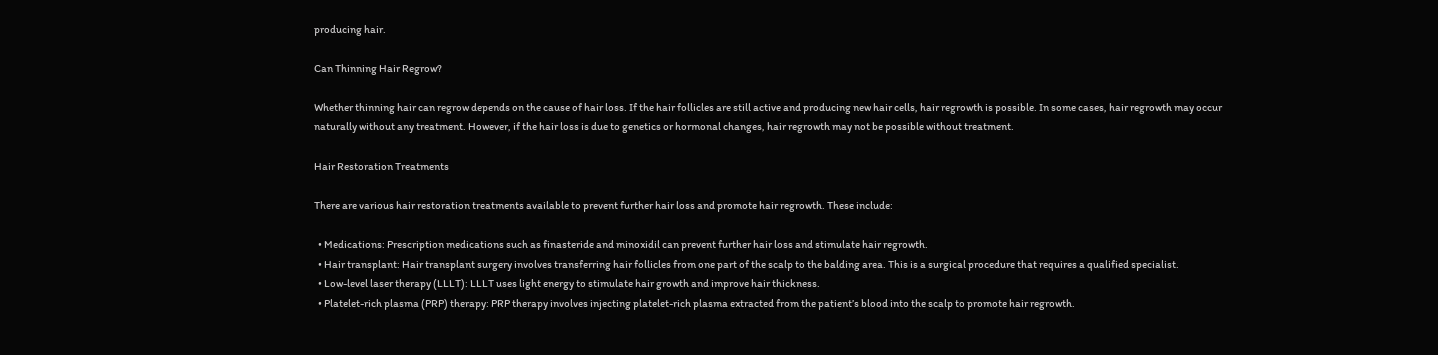producing hair.

Can Thinning Hair Regrow?

Whether thinning hair can regrow depends on the cause of hair loss. If the hair follicles are still active and producing new hair cells, hair regrowth is possible. In some cases, hair regrowth may occur naturally without any treatment. However, if the hair loss is due to genetics or hormonal changes, hair regrowth may not be possible without treatment.

Hair Restoration Treatments

There are various hair restoration treatments available to prevent further hair loss and promote hair regrowth. These include:

  • Medications: Prescription medications such as finasteride and minoxidil can prevent further hair loss and stimulate hair regrowth.
  • Hair transplant: Hair transplant surgery involves transferring hair follicles from one part of the scalp to the balding area. This is a surgical procedure that requires a qualified specialist.
  • Low-level laser therapy (LLLT): LLLT uses light energy to stimulate hair growth and improve hair thickness.
  • Platelet-rich plasma (PRP) therapy: PRP therapy involves injecting platelet-rich plasma extracted from the patient’s blood into the scalp to promote hair regrowth.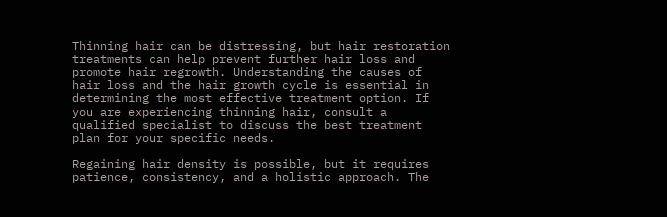Thinning hair can be distressing, but hair restoration treatments can help prevent further hair loss and promote hair regrowth. Understanding the causes of hair loss and the hair growth cycle is essential in determining the most effective treatment option. If you are experiencing thinning hair, consult a qualified specialist to discuss the best treatment plan for your specific needs.

Regaining hair density is possible, but it requires patience, consistency, and a holistic approach. The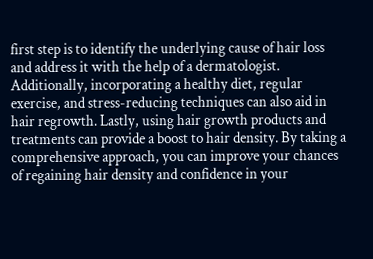first step is to identify the underlying cause of hair loss and address it with the help of a dermatologist. Additionally, incorporating a healthy diet, regular exercise, and stress-reducing techniques can also aid in hair regrowth. Lastly, using hair growth products and treatments can provide a boost to hair density. By taking a comprehensive approach, you can improve your chances of regaining hair density and confidence in your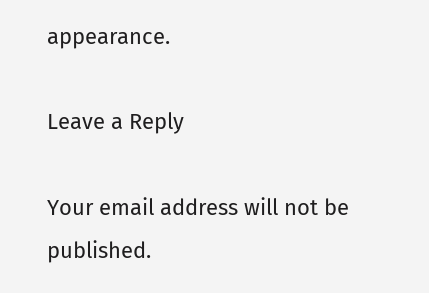appearance.

Leave a Reply

Your email address will not be published.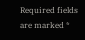Required fields are marked *